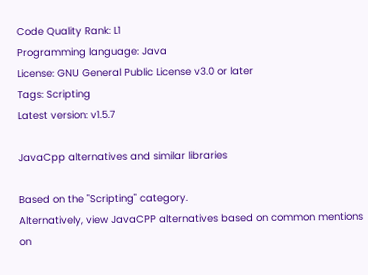Code Quality Rank: L1
Programming language: Java
License: GNU General Public License v3.0 or later
Tags: Scripting
Latest version: v1.5.7

JavaCpp alternatives and similar libraries

Based on the "Scripting" category.
Alternatively, view JavaCPP alternatives based on common mentions on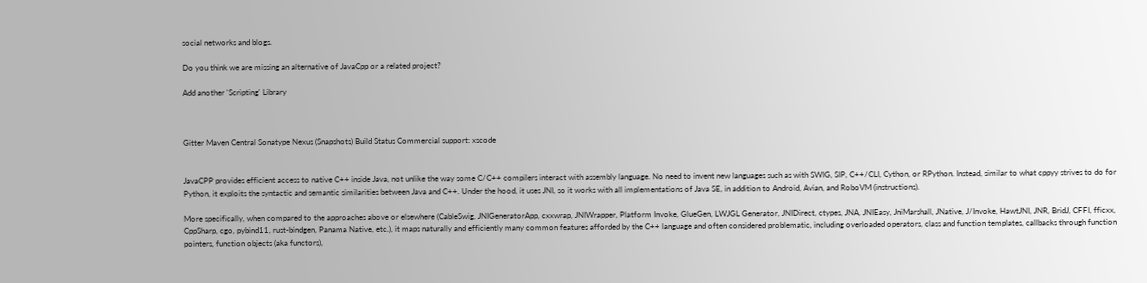social networks and blogs.

Do you think we are missing an alternative of JavaCpp or a related project?

Add another 'Scripting' Library



Gitter Maven Central Sonatype Nexus (Snapshots) Build Status Commercial support: xscode


JavaCPP provides efficient access to native C++ inside Java, not unlike the way some C/C++ compilers interact with assembly language. No need to invent new languages such as with SWIG, SIP, C++/CLI, Cython, or RPython. Instead, similar to what cppyy strives to do for Python, it exploits the syntactic and semantic similarities between Java and C++. Under the hood, it uses JNI, so it works with all implementations of Java SE, in addition to Android, Avian, and RoboVM (instructions).

More specifically, when compared to the approaches above or elsewhere (CableSwig, JNIGeneratorApp, cxxwrap, JNIWrapper, Platform Invoke, GlueGen, LWJGL Generator, JNIDirect, ctypes, JNA, JNIEasy, JniMarshall, JNative, J/Invoke, HawtJNI, JNR, BridJ, CFFI, fficxx, CppSharp, cgo, pybind11, rust-bindgen, Panama Native, etc.), it maps naturally and efficiently many common features afforded by the C++ language and often considered problematic, including overloaded operators, class and function templates, callbacks through function pointers, function objects (aka functors),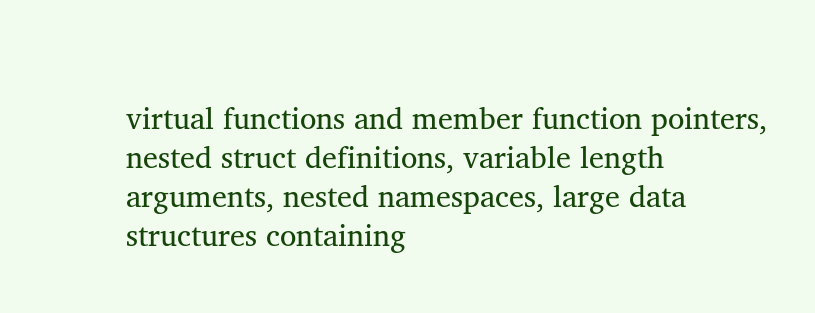virtual functions and member function pointers, nested struct definitions, variable length arguments, nested namespaces, large data structures containing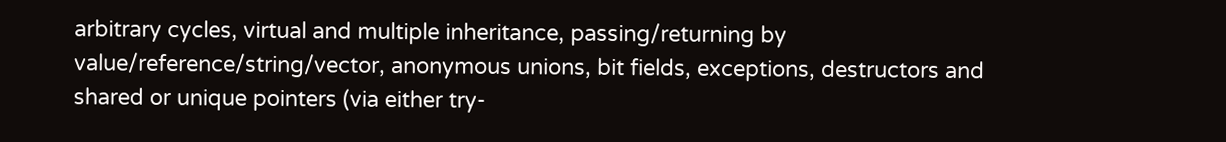arbitrary cycles, virtual and multiple inheritance, passing/returning by value/reference/string/vector, anonymous unions, bit fields, exceptions, destructors and shared or unique pointers (via either try-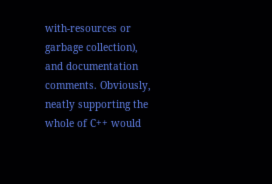with-resources or garbage collection), and documentation comments. Obviously, neatly supporting the whole of C++ would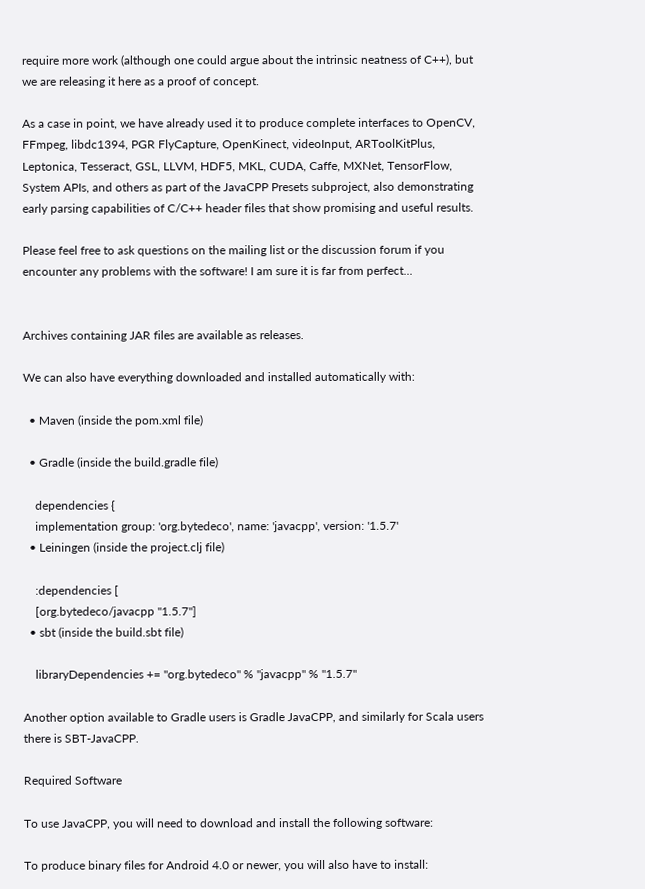require more work (although one could argue about the intrinsic neatness of C++), but we are releasing it here as a proof of concept.

As a case in point, we have already used it to produce complete interfaces to OpenCV, FFmpeg, libdc1394, PGR FlyCapture, OpenKinect, videoInput, ARToolKitPlus, Leptonica, Tesseract, GSL, LLVM, HDF5, MKL, CUDA, Caffe, MXNet, TensorFlow, System APIs, and others as part of the JavaCPP Presets subproject, also demonstrating early parsing capabilities of C/C++ header files that show promising and useful results.

Please feel free to ask questions on the mailing list or the discussion forum if you encounter any problems with the software! I am sure it is far from perfect...


Archives containing JAR files are available as releases.

We can also have everything downloaded and installed automatically with:

  • Maven (inside the pom.xml file)

  • Gradle (inside the build.gradle file)

    dependencies {
    implementation group: 'org.bytedeco', name: 'javacpp', version: '1.5.7'
  • Leiningen (inside the project.clj file)

    :dependencies [
    [org.bytedeco/javacpp "1.5.7"]
  • sbt (inside the build.sbt file)

    libraryDependencies += "org.bytedeco" % "javacpp" % "1.5.7"

Another option available to Gradle users is Gradle JavaCPP, and similarly for Scala users there is SBT-JavaCPP.

Required Software

To use JavaCPP, you will need to download and install the following software:

To produce binary files for Android 4.0 or newer, you will also have to install: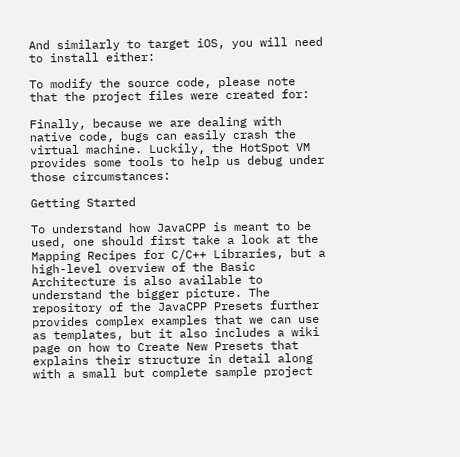And similarly to target iOS, you will need to install either:

To modify the source code, please note that the project files were created for:

Finally, because we are dealing with native code, bugs can easily crash the virtual machine. Luckily, the HotSpot VM provides some tools to help us debug under those circumstances:

Getting Started

To understand how JavaCPP is meant to be used, one should first take a look at the Mapping Recipes for C/C++ Libraries, but a high-level overview of the Basic Architecture is also available to understand the bigger picture. The repository of the JavaCPP Presets further provides complex examples that we can use as templates, but it also includes a wiki page on how to Create New Presets that explains their structure in detail along with a small but complete sample project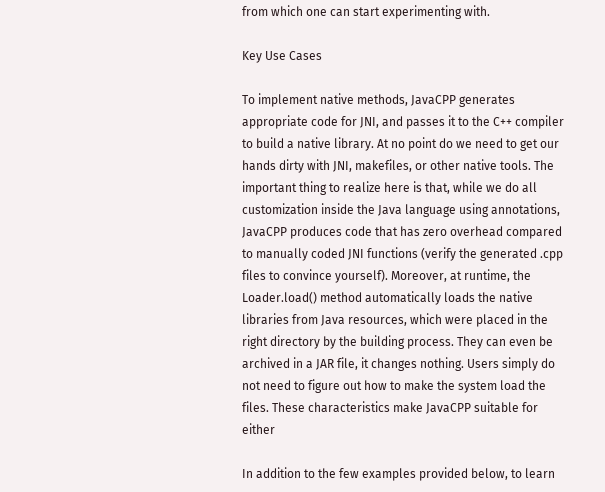from which one can start experimenting with.

Key Use Cases

To implement native methods, JavaCPP generates appropriate code for JNI, and passes it to the C++ compiler to build a native library. At no point do we need to get our hands dirty with JNI, makefiles, or other native tools. The important thing to realize here is that, while we do all customization inside the Java language using annotations, JavaCPP produces code that has zero overhead compared to manually coded JNI functions (verify the generated .cpp files to convince yourself). Moreover, at runtime, the Loader.load() method automatically loads the native libraries from Java resources, which were placed in the right directory by the building process. They can even be archived in a JAR file, it changes nothing. Users simply do not need to figure out how to make the system load the files. These characteristics make JavaCPP suitable for either

In addition to the few examples provided below, to learn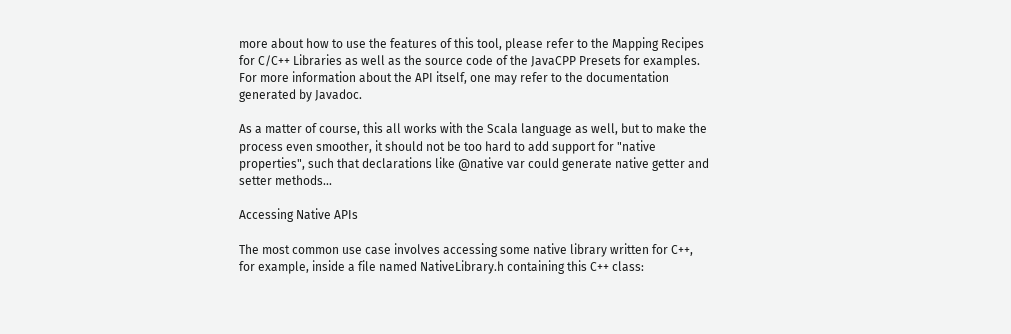more about how to use the features of this tool, please refer to the Mapping Recipes for C/C++ Libraries as well as the source code of the JavaCPP Presets for examples. For more information about the API itself, one may refer to the documentation generated by Javadoc.

As a matter of course, this all works with the Scala language as well, but to make the process even smoother, it should not be too hard to add support for "native properties", such that declarations like @native var could generate native getter and setter methods...

Accessing Native APIs

The most common use case involves accessing some native library written for C++, for example, inside a file named NativeLibrary.h containing this C++ class: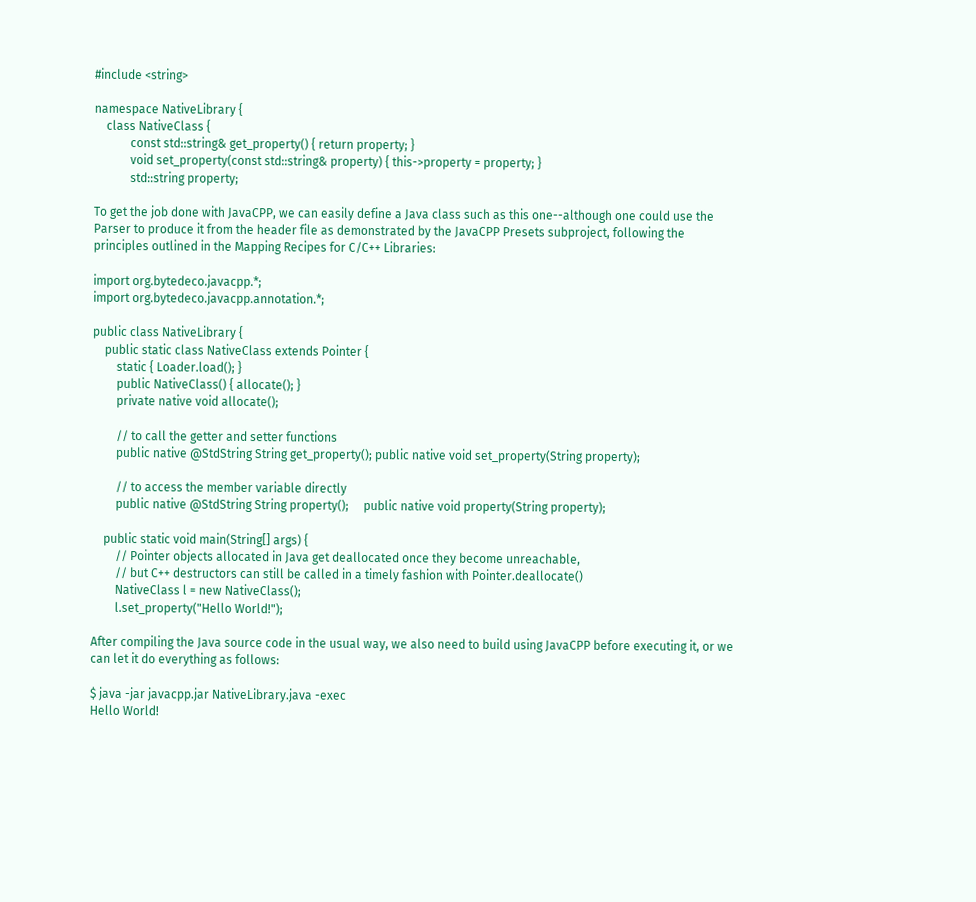#include <string>

namespace NativeLibrary {
    class NativeClass {
            const std::string& get_property() { return property; }
            void set_property(const std::string& property) { this->property = property; }
            std::string property;

To get the job done with JavaCPP, we can easily define a Java class such as this one--although one could use the Parser to produce it from the header file as demonstrated by the JavaCPP Presets subproject, following the principles outlined in the Mapping Recipes for C/C++ Libraries:

import org.bytedeco.javacpp.*;
import org.bytedeco.javacpp.annotation.*;

public class NativeLibrary {
    public static class NativeClass extends Pointer {
        static { Loader.load(); }
        public NativeClass() { allocate(); }
        private native void allocate();

        // to call the getter and setter functions
        public native @StdString String get_property(); public native void set_property(String property);

        // to access the member variable directly
        public native @StdString String property();     public native void property(String property);

    public static void main(String[] args) {
        // Pointer objects allocated in Java get deallocated once they become unreachable,
        // but C++ destructors can still be called in a timely fashion with Pointer.deallocate()
        NativeClass l = new NativeClass();
        l.set_property("Hello World!");

After compiling the Java source code in the usual way, we also need to build using JavaCPP before executing it, or we can let it do everything as follows:

$ java -jar javacpp.jar NativeLibrary.java -exec
Hello World!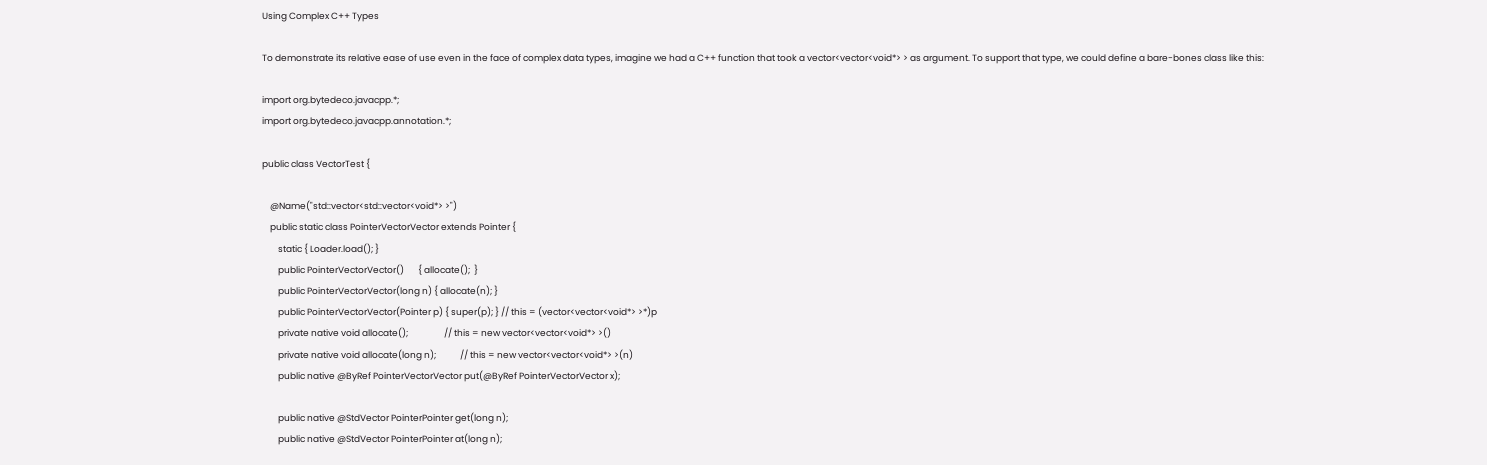Using Complex C++ Types

To demonstrate its relative ease of use even in the face of complex data types, imagine we had a C++ function that took a vector<vector<void*> > as argument. To support that type, we could define a bare-bones class like this:

import org.bytedeco.javacpp.*;
import org.bytedeco.javacpp.annotation.*;

public class VectorTest {

    @Name("std::vector<std::vector<void*> >")
    public static class PointerVectorVector extends Pointer {
        static { Loader.load(); }
        public PointerVectorVector()       { allocate();  }
        public PointerVectorVector(long n) { allocate(n); }
        public PointerVectorVector(Pointer p) { super(p); } // this = (vector<vector<void*> >*)p
        private native void allocate();                  // this = new vector<vector<void*> >()
        private native void allocate(long n);            // this = new vector<vector<void*> >(n)
        public native @ByRef PointerVectorVector put(@ByRef PointerVectorVector x);

        public native @StdVector PointerPointer get(long n);
        public native @StdVector PointerPointer at(long n);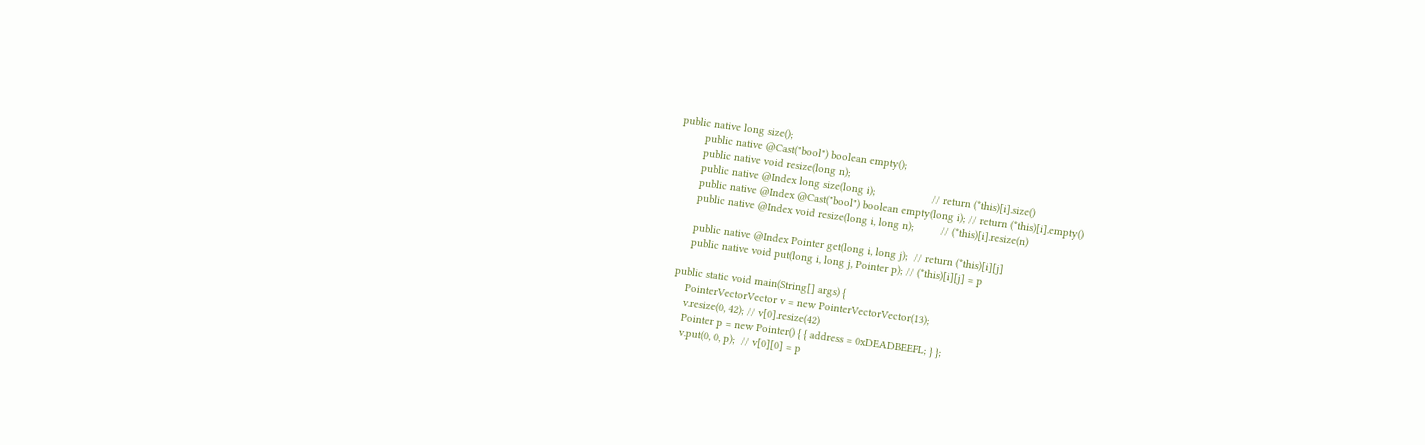public native long size();
        public native @Cast("bool") boolean empty();
        public native void resize(long n);
        public native @Index long size(long i);                   // return (*this)[i].size()
        public native @Index @Cast("bool") boolean empty(long i); // return (*this)[i].empty()
        public native @Index void resize(long i, long n);         // (*this)[i].resize(n)

        public native @Index Pointer get(long i, long j);  // return (*this)[i][j]
        public native void put(long i, long j, Pointer p); // (*this)[i][j] = p

    public static void main(String[] args) {
        PointerVectorVector v = new PointerVectorVector(13);
        v.resize(0, 42); // v[0].resize(42)
        Pointer p = new Pointer() { { address = 0xDEADBEEFL; } };
        v.put(0, 0, p);  // v[0][0] = p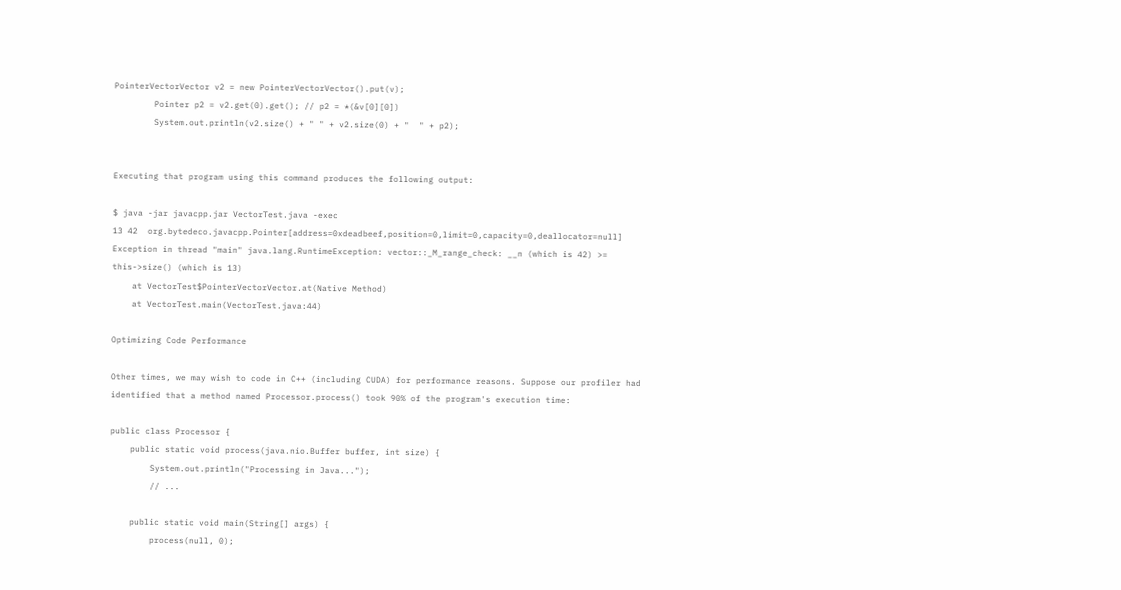PointerVectorVector v2 = new PointerVectorVector().put(v);
        Pointer p2 = v2.get(0).get(); // p2 = *(&v[0][0])
        System.out.println(v2.size() + " " + v2.size(0) + "  " + p2);


Executing that program using this command produces the following output:

$ java -jar javacpp.jar VectorTest.java -exec
13 42  org.bytedeco.javacpp.Pointer[address=0xdeadbeef,position=0,limit=0,capacity=0,deallocator=null]
Exception in thread "main" java.lang.RuntimeException: vector::_M_range_check: __n (which is 42) >= this->size() (which is 13)
    at VectorTest$PointerVectorVector.at(Native Method)
    at VectorTest.main(VectorTest.java:44)

Optimizing Code Performance

Other times, we may wish to code in C++ (including CUDA) for performance reasons. Suppose our profiler had identified that a method named Processor.process() took 90% of the program's execution time:

public class Processor {
    public static void process(java.nio.Buffer buffer, int size) {
        System.out.println("Processing in Java...");
        // ...

    public static void main(String[] args) {
        process(null, 0);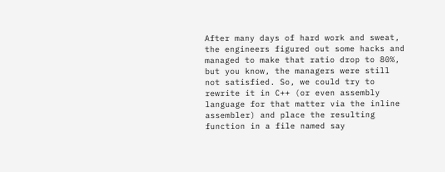After many days of hard work and sweat, the engineers figured out some hacks and managed to make that ratio drop to 80%, but you know, the managers were still not satisfied. So, we could try to rewrite it in C++ (or even assembly language for that matter via the inline assembler) and place the resulting function in a file named say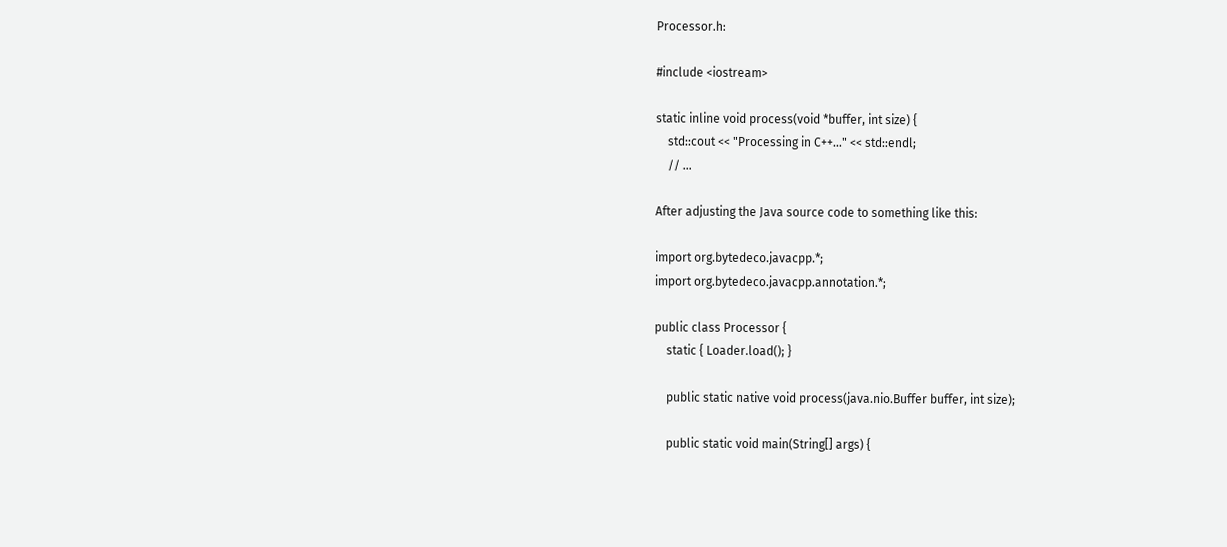Processor.h:

#include <iostream>

static inline void process(void *buffer, int size) {
    std::cout << "Processing in C++..." << std::endl;
    // ...

After adjusting the Java source code to something like this:

import org.bytedeco.javacpp.*;
import org.bytedeco.javacpp.annotation.*;

public class Processor {
    static { Loader.load(); }

    public static native void process(java.nio.Buffer buffer, int size);

    public static void main(String[] args) {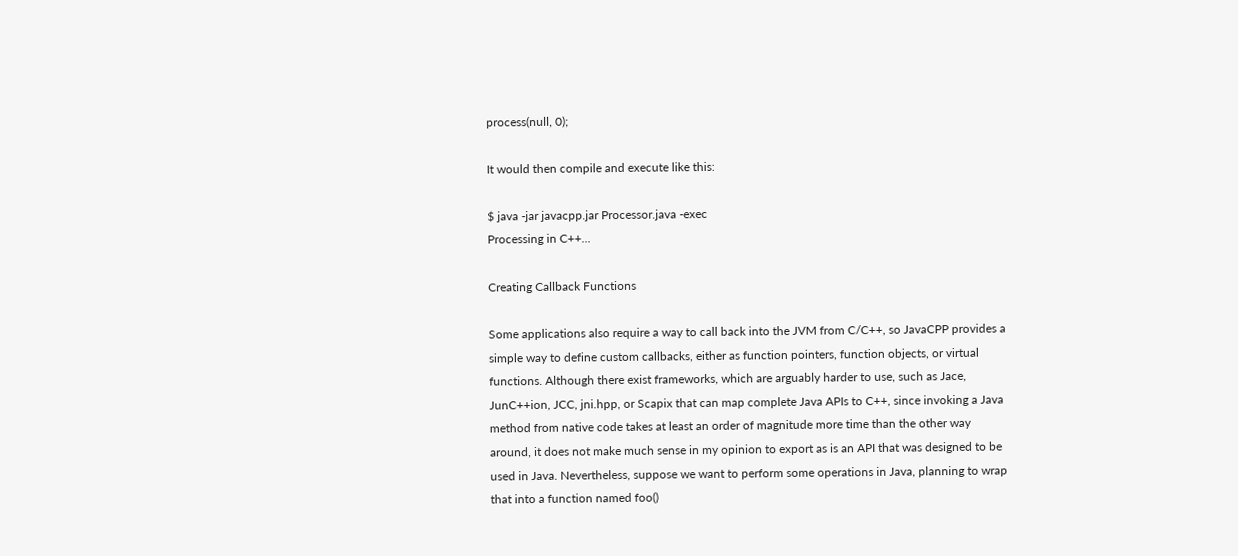process(null, 0);

It would then compile and execute like this:

$ java -jar javacpp.jar Processor.java -exec
Processing in C++...

Creating Callback Functions

Some applications also require a way to call back into the JVM from C/C++, so JavaCPP provides a simple way to define custom callbacks, either as function pointers, function objects, or virtual functions. Although there exist frameworks, which are arguably harder to use, such as Jace, JunC++ion, JCC, jni.hpp, or Scapix that can map complete Java APIs to C++, since invoking a Java method from native code takes at least an order of magnitude more time than the other way around, it does not make much sense in my opinion to export as is an API that was designed to be used in Java. Nevertheless, suppose we want to perform some operations in Java, planning to wrap that into a function named foo()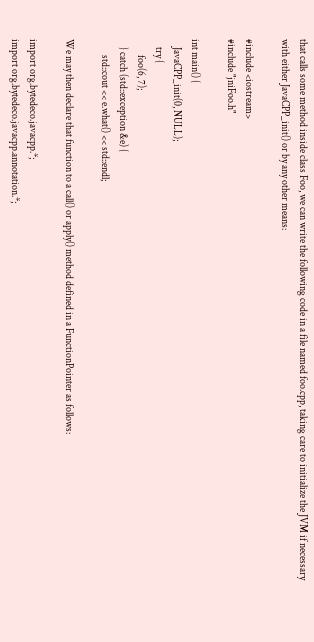that calls some method inside class Foo, we can write the following code in a file named foo.cpp, taking care to initialize the JVM if necessary with either JavaCPP_init() or by any other means:

#include <iostream>
#include "jniFoo.h"

int main() {
    JavaCPP_init(0, NULL);
    try {
        foo(6, 7);
    } catch (std::exception &e) {
        std::cout << e.what() << std::endl;

We may then declare that function to a call() or apply() method defined in a FunctionPointer as follows:

import org.bytedeco.javacpp.*;
import org.bytedeco.javacpp.annotation.*;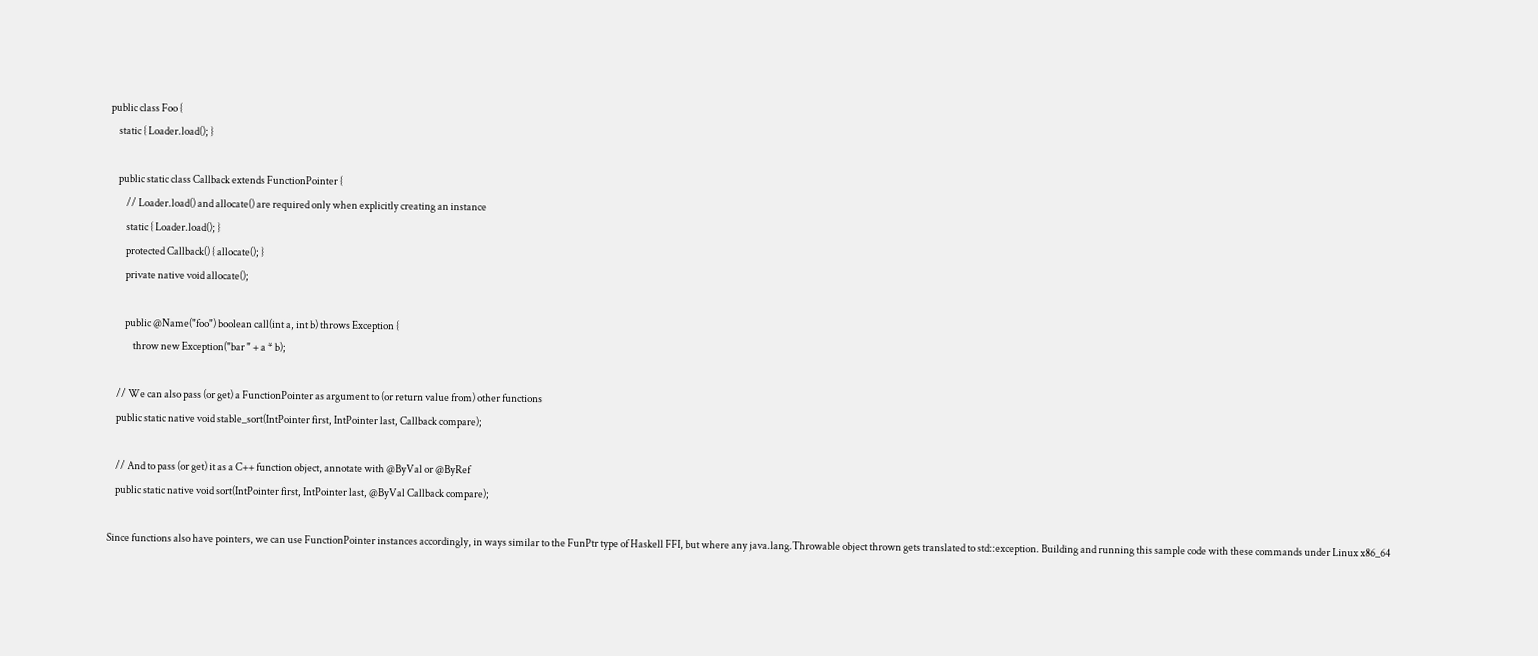public class Foo {
    static { Loader.load(); }

    public static class Callback extends FunctionPointer {
        // Loader.load() and allocate() are required only when explicitly creating an instance
        static { Loader.load(); }
        protected Callback() { allocate(); }
        private native void allocate();

        public @Name("foo") boolean call(int a, int b) throws Exception {
            throw new Exception("bar " + a * b);

    // We can also pass (or get) a FunctionPointer as argument to (or return value from) other functions
    public static native void stable_sort(IntPointer first, IntPointer last, Callback compare);

    // And to pass (or get) it as a C++ function object, annotate with @ByVal or @ByRef
    public static native void sort(IntPointer first, IntPointer last, @ByVal Callback compare);

Since functions also have pointers, we can use FunctionPointer instances accordingly, in ways similar to the FunPtr type of Haskell FFI, but where any java.lang.Throwable object thrown gets translated to std::exception. Building and running this sample code with these commands under Linux x86_64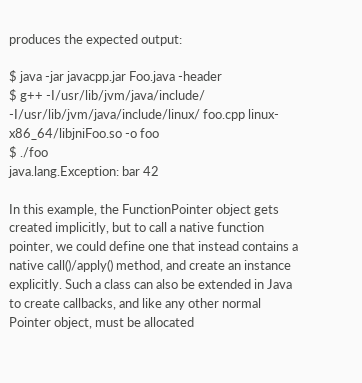produces the expected output:

$ java -jar javacpp.jar Foo.java -header
$ g++ -I/usr/lib/jvm/java/include/ -I/usr/lib/jvm/java/include/linux/ foo.cpp linux-x86_64/libjniFoo.so -o foo
$ ./foo
java.lang.Exception: bar 42

In this example, the FunctionPointer object gets created implicitly, but to call a native function pointer, we could define one that instead contains a native call()/apply() method, and create an instance explicitly. Such a class can also be extended in Java to create callbacks, and like any other normal Pointer object, must be allocated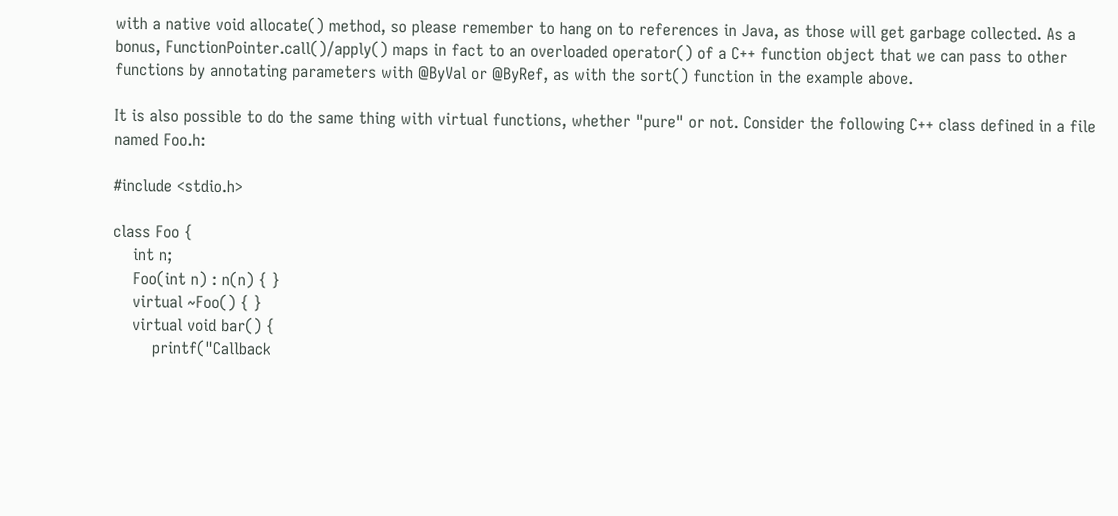with a native void allocate() method, so please remember to hang on to references in Java, as those will get garbage collected. As a bonus, FunctionPointer.call()/apply() maps in fact to an overloaded operator() of a C++ function object that we can pass to other functions by annotating parameters with @ByVal or @ByRef, as with the sort() function in the example above.

It is also possible to do the same thing with virtual functions, whether "pure" or not. Consider the following C++ class defined in a file named Foo.h:

#include <stdio.h>

class Foo {
    int n;
    Foo(int n) : n(n) { }
    virtual ~Foo() { }
    virtual void bar() {
        printf("Callback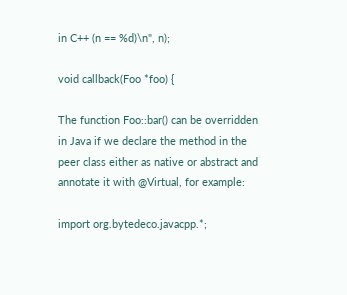in C++ (n == %d)\n", n);

void callback(Foo *foo) {

The function Foo::bar() can be overridden in Java if we declare the method in the peer class either as native or abstract and annotate it with @Virtual, for example:

import org.bytedeco.javacpp.*;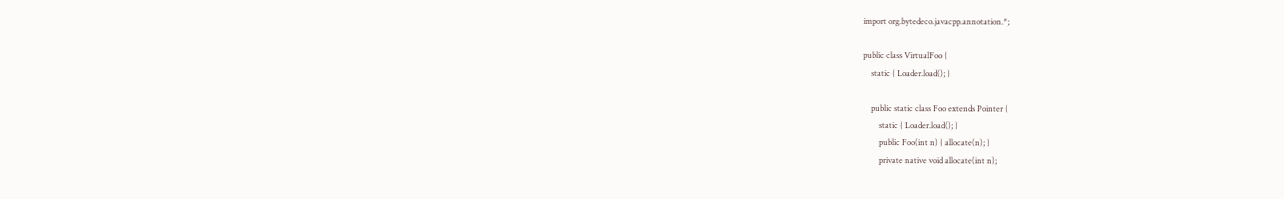import org.bytedeco.javacpp.annotation.*;

public class VirtualFoo {
    static { Loader.load(); }

    public static class Foo extends Pointer {
        static { Loader.load(); }
        public Foo(int n) { allocate(n); }
        private native void allocate(int n);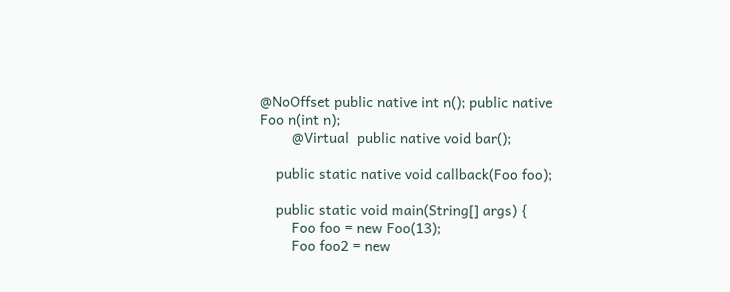@NoOffset public native int n(); public native Foo n(int n);
        @Virtual  public native void bar();

    public static native void callback(Foo foo);

    public static void main(String[] args) {
        Foo foo = new Foo(13);
        Foo foo2 = new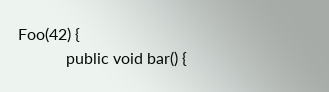Foo(42) {
            public void bar() {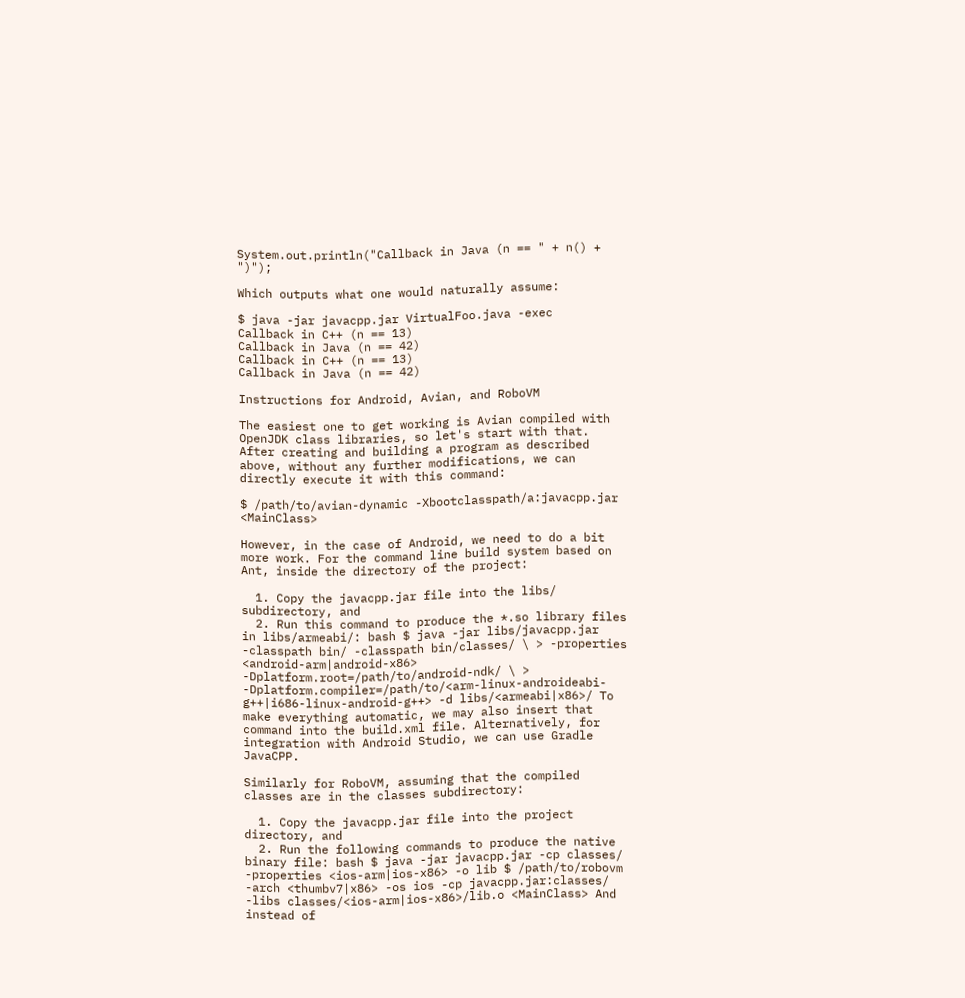System.out.println("Callback in Java (n == " + n() + ")");

Which outputs what one would naturally assume:

$ java -jar javacpp.jar VirtualFoo.java -exec
Callback in C++ (n == 13)
Callback in Java (n == 42)
Callback in C++ (n == 13)
Callback in Java (n == 42)

Instructions for Android, Avian, and RoboVM

The easiest one to get working is Avian compiled with OpenJDK class libraries, so let's start with that. After creating and building a program as described above, without any further modifications, we can directly execute it with this command:

$ /path/to/avian-dynamic -Xbootclasspath/a:javacpp.jar <MainClass>

However, in the case of Android, we need to do a bit more work. For the command line build system based on Ant, inside the directory of the project:

  1. Copy the javacpp.jar file into the libs/ subdirectory, and
  2. Run this command to produce the *.so library files in libs/armeabi/: bash $ java -jar libs/javacpp.jar -classpath bin/ -classpath bin/classes/ \ > -properties <android-arm|android-x86> -Dplatform.root=/path/to/android-ndk/ \ > -Dplatform.compiler=/path/to/<arm-linux-androideabi-g++|i686-linux-android-g++> -d libs/<armeabi|x86>/ To make everything automatic, we may also insert that command into the build.xml file. Alternatively, for integration with Android Studio, we can use Gradle JavaCPP.

Similarly for RoboVM, assuming that the compiled classes are in the classes subdirectory:

  1. Copy the javacpp.jar file into the project directory, and
  2. Run the following commands to produce the native binary file: bash $ java -jar javacpp.jar -cp classes/ -properties <ios-arm|ios-x86> -o lib $ /path/to/robovm -arch <thumbv7|x86> -os ios -cp javacpp.jar:classes/ -libs classes/<ios-arm|ios-x86>/lib.o <MainClass> And instead of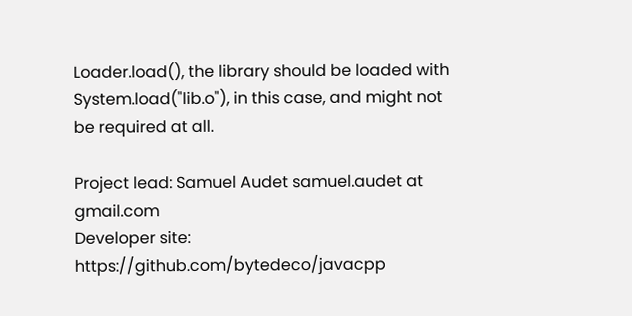Loader.load(), the library should be loaded with System.load("lib.o"), in this case, and might not be required at all.

Project lead: Samuel Audet samuel.audet at gmail.com
Developer site: https://github.com/bytedeco/javacpp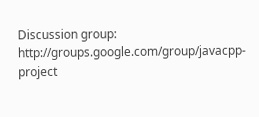Discussion group: http://groups.google.com/group/javacpp-project